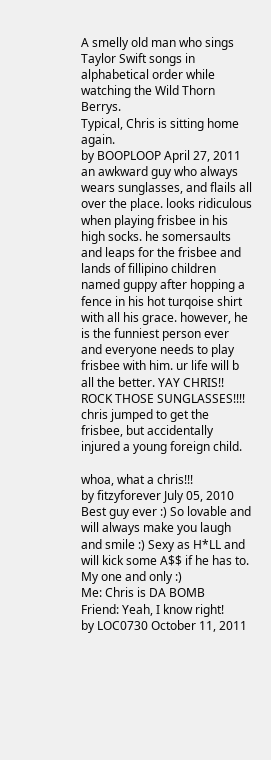A smelly old man who sings Taylor Swift songs in alphabetical order while watching the Wild Thorn Berrys.
Typical, Chris is sitting home again.
by BOOPLOOP April 27, 2011
an awkward guy who always wears sunglasses, and flails all over the place. looks ridiculous when playing frisbee in his high socks. he somersaults and leaps for the frisbee and lands of fillipino children named guppy after hopping a fence in his hot turqoise shirt with all his grace. however, he is the funniest person ever and everyone needs to play frisbee with him. ur life will b all the better. YAY CHRIS!! ROCK THOSE SUNGLASSES!!!!
chris jumped to get the frisbee, but accidentally injured a young foreign child.

whoa, what a chris!!!
by fitzyforever July 05, 2010
Best guy ever :) So lovable and will always make you laugh and smile :) Sexy as H*LL and will kick some A$$ if he has to. My one and only :)
Me: Chris is DA BOMB
Friend: Yeah, I know right!
by LOC0730 October 11, 2011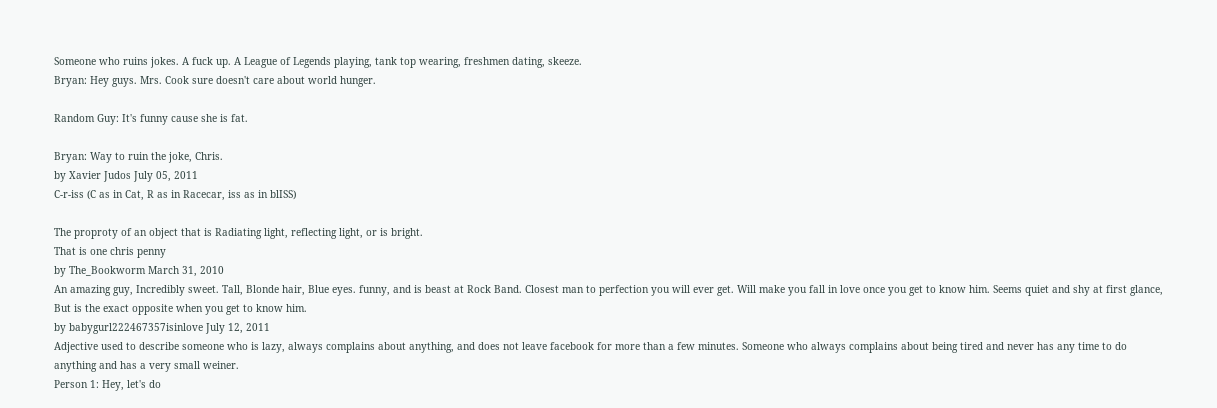Someone who ruins jokes. A fuck up. A League of Legends playing, tank top wearing, freshmen dating, skeeze.
Bryan: Hey guys. Mrs. Cook sure doesn't care about world hunger.

Random Guy: It's funny cause she is fat.

Bryan: Way to ruin the joke, Chris.
by Xavier Judos July 05, 2011
C-r-iss (C as in Cat, R as in Racecar, iss as in blISS)

The proproty of an object that is Radiating light, reflecting light, or is bright.
That is one chris penny
by The_Bookworm March 31, 2010
An amazing guy, Incredibly sweet. Tall, Blonde hair, Blue eyes. funny, and is beast at Rock Band. Closest man to perfection you will ever get. Will make you fall in love once you get to know him. Seems quiet and shy at first glance, But is the exact opposite when you get to know him.
by babygurl222467357isinlove July 12, 2011
Adjective used to describe someone who is lazy, always complains about anything, and does not leave facebook for more than a few minutes. Someone who always complains about being tired and never has any time to do anything and has a very small weiner.
Person 1: Hey, let's do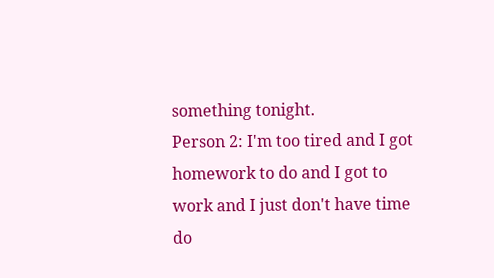something tonight.
Person 2: I'm too tired and I got homework to do and I got to work and I just don't have time do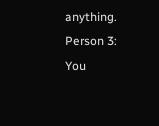anything.
Person 3: You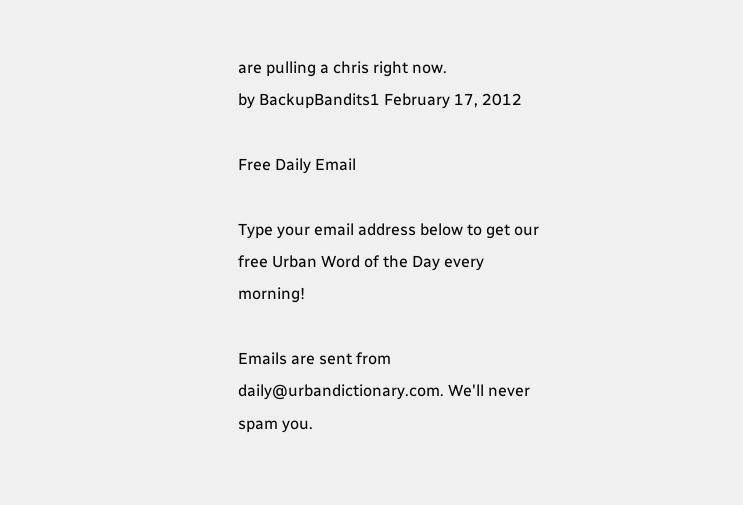are pulling a chris right now.
by BackupBandits1 February 17, 2012

Free Daily Email

Type your email address below to get our free Urban Word of the Day every morning!

Emails are sent from daily@urbandictionary.com. We'll never spam you.